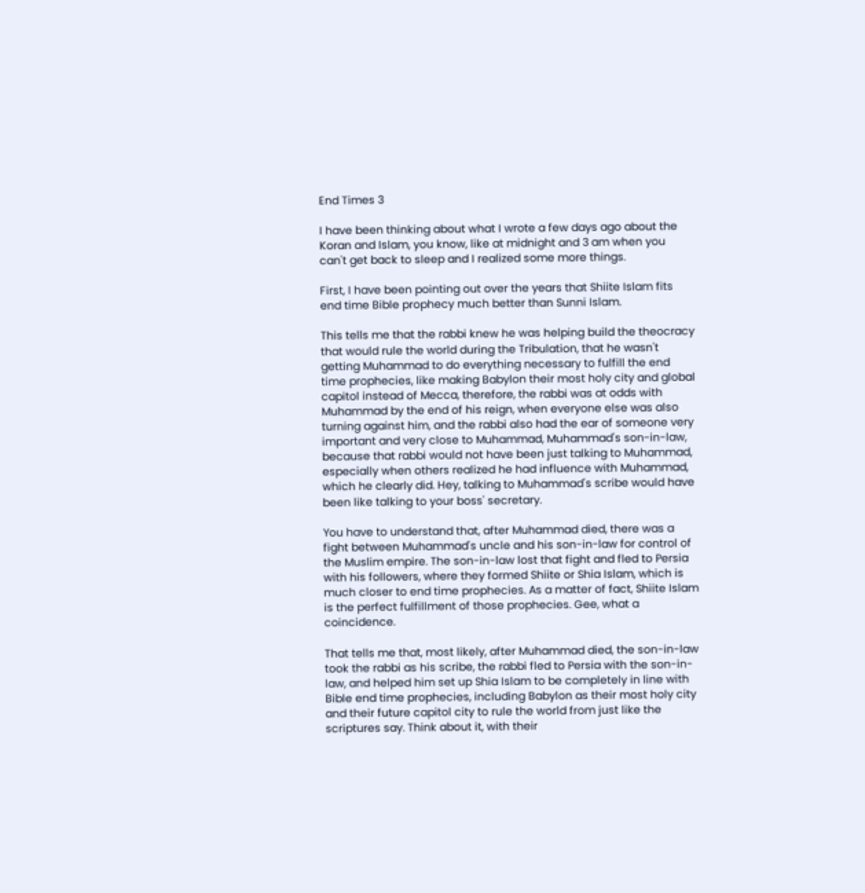End Times 3

I have been thinking about what I wrote a few days ago about the Koran and Islam, you know, like at midnight and 3 am when you can't get back to sleep and I realized some more things.

First, I have been pointing out over the years that Shiite Islam fits end time Bible prophecy much better than Sunni Islam.

This tells me that the rabbi knew he was helping build the theocracy that would rule the world during the Tribulation, that he wasn't getting Muhammad to do everything necessary to fulfill the end time prophecies, like making Babylon their most holy city and global capitol instead of Mecca, therefore, the rabbi was at odds with Muhammad by the end of his reign, when everyone else was also turning against him, and the rabbi also had the ear of someone very important and very close to Muhammad, Muhammad's son-in-law, because that rabbi would not have been just talking to Muhammad, especially when others realized he had influence with Muhammad, which he clearly did. Hey, talking to Muhammad's scribe would have been like talking to your boss' secretary.

You have to understand that, after Muhammad died, there was a fight between Muhammad's uncle and his son-in-law for control of the Muslim empire. The son-in-law lost that fight and fled to Persia with his followers, where they formed Shiite or Shia Islam, which is much closer to end time prophecies. As a matter of fact, Shiite Islam is the perfect fulfillment of those prophecies. Gee, what a coincidence.

That tells me that, most likely, after Muhammad died, the son-in-law took the rabbi as his scribe, the rabbi fled to Persia with the son-in-law, and helped him set up Shia Islam to be completely in line with Bible end time prophecies, including Babylon as their most holy city and their future capitol city to rule the world from just like the scriptures say. Think about it, with their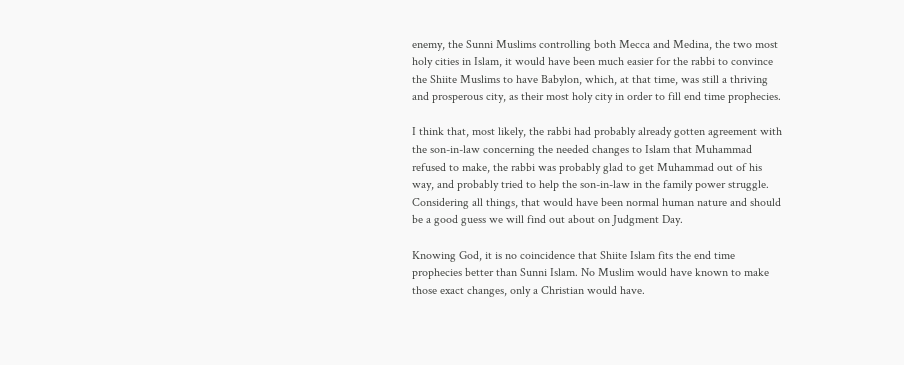enemy, the Sunni Muslims controlling both Mecca and Medina, the two most holy cities in Islam, it would have been much easier for the rabbi to convince the Shiite Muslims to have Babylon, which, at that time, was still a thriving and prosperous city, as their most holy city in order to fill end time prophecies.

I think that, most likely, the rabbi had probably already gotten agreement with the son-in-law concerning the needed changes to Islam that Muhammad refused to make, the rabbi was probably glad to get Muhammad out of his way, and probably tried to help the son-in-law in the family power struggle. Considering all things, that would have been normal human nature and should be a good guess we will find out about on Judgment Day.

Knowing God, it is no coincidence that Shiite Islam fits the end time prophecies better than Sunni Islam. No Muslim would have known to make those exact changes, only a Christian would have.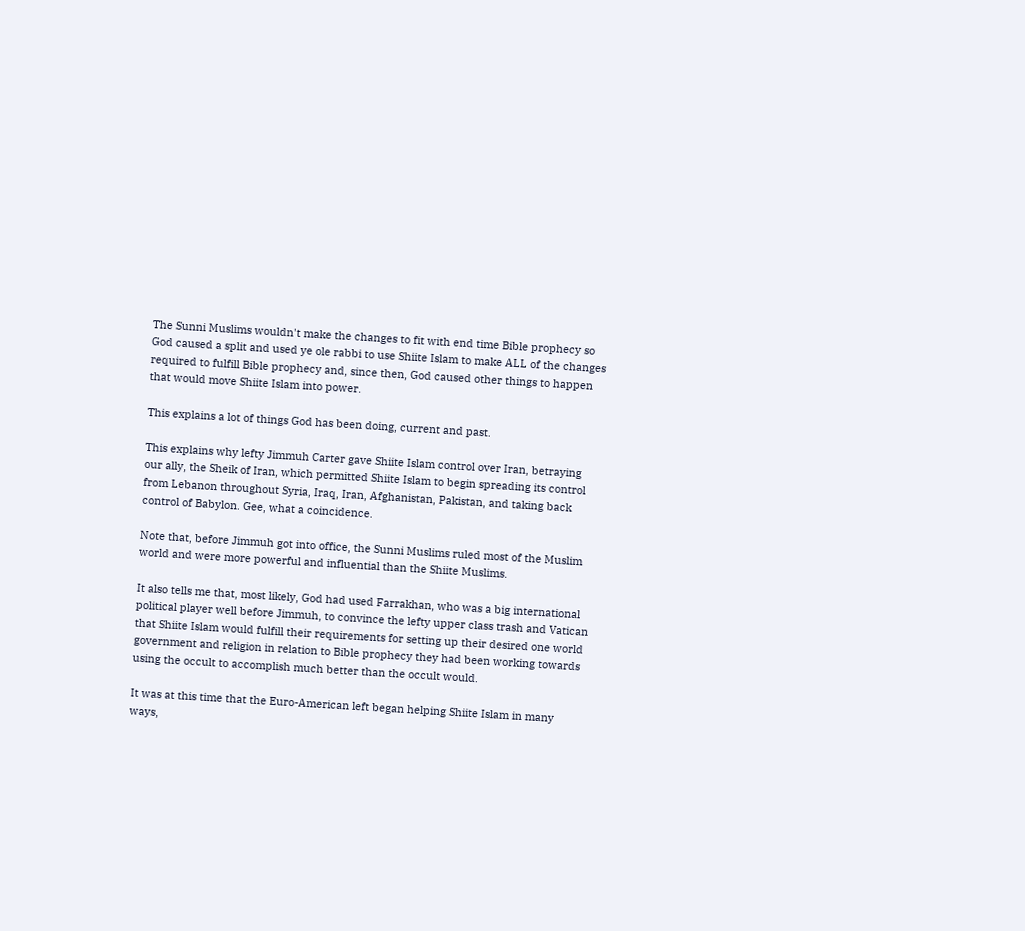The Sunni Muslims wouldn't make the changes to fit with end time Bible prophecy so God caused a split and used ye ole rabbi to use Shiite Islam to make ALL of the changes required to fulfill Bible prophecy and, since then, God caused other things to happen that would move Shiite Islam into power.

This explains a lot of things God has been doing, current and past.

This explains why lefty Jimmuh Carter gave Shiite Islam control over Iran, betraying our ally, the Sheik of Iran, which permitted Shiite Islam to begin spreading its control from Lebanon throughout Syria, Iraq, Iran, Afghanistan, Pakistan, and taking back control of Babylon. Gee, what a coincidence.

Note that, before Jimmuh got into office, the Sunni Muslims ruled most of the Muslim world and were more powerful and influential than the Shiite Muslims.

It also tells me that, most likely, God had used Farrakhan, who was a big international political player well before Jimmuh, to convince the lefty upper class trash and Vatican that Shiite Islam would fulfill their requirements for setting up their desired one world government and religion in relation to Bible prophecy they had been working towards using the occult to accomplish much better than the occult would.

It was at this time that the Euro-American left began helping Shiite Islam in many ways,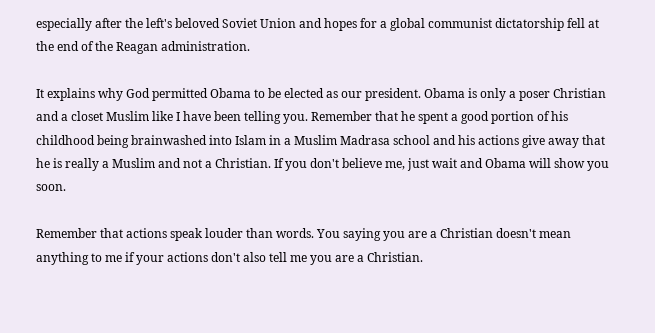especially after the left's beloved Soviet Union and hopes for a global communist dictatorship fell at the end of the Reagan administration.

It explains why God permitted Obama to be elected as our president. Obama is only a poser Christian and a closet Muslim like I have been telling you. Remember that he spent a good portion of his childhood being brainwashed into Islam in a Muslim Madrasa school and his actions give away that he is really a Muslim and not a Christian. If you don't believe me, just wait and Obama will show you soon.

Remember that actions speak louder than words. You saying you are a Christian doesn't mean anything to me if your actions don't also tell me you are a Christian.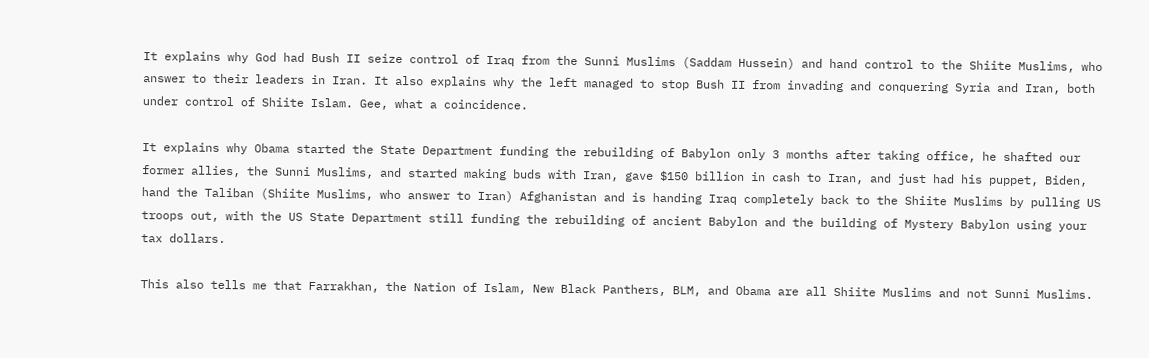It explains why God had Bush II seize control of Iraq from the Sunni Muslims (Saddam Hussein) and hand control to the Shiite Muslims, who answer to their leaders in Iran. It also explains why the left managed to stop Bush II from invading and conquering Syria and Iran, both under control of Shiite Islam. Gee, what a coincidence.

It explains why Obama started the State Department funding the rebuilding of Babylon only 3 months after taking office, he shafted our former allies, the Sunni Muslims, and started making buds with Iran, gave $150 billion in cash to Iran, and just had his puppet, Biden, hand the Taliban (Shiite Muslims, who answer to Iran) Afghanistan and is handing Iraq completely back to the Shiite Muslims by pulling US troops out, with the US State Department still funding the rebuilding of ancient Babylon and the building of Mystery Babylon using your tax dollars.

This also tells me that Farrakhan, the Nation of Islam, New Black Panthers, BLM, and Obama are all Shiite Muslims and not Sunni Muslims.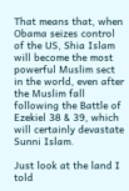That means that, when Obama seizes control of the US, Shia Islam will become the most powerful Muslim sect in the world, even after the Muslim fall following the Battle of Ezekiel 38 & 39, which will certainly devastate Sunni Islam.

Just look at the land I told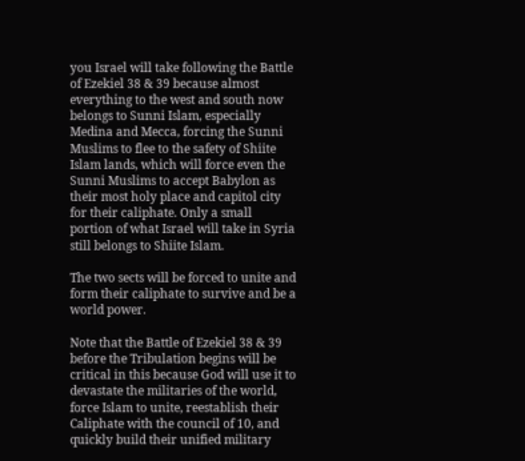you Israel will take following the Battle of Ezekiel 38 & 39 because almost everything to the west and south now belongs to Sunni Islam, especially Medina and Mecca, forcing the Sunni Muslims to flee to the safety of Shiite Islam lands, which will force even the Sunni Muslims to accept Babylon as their most holy place and capitol city for their caliphate. Only a small portion of what Israel will take in Syria still belongs to Shiite Islam.

The two sects will be forced to unite and form their caliphate to survive and be a world power.

Note that the Battle of Ezekiel 38 & 39 before the Tribulation begins will be critical in this because God will use it to devastate the militaries of the world, force Islam to unite, reestablish their Caliphate with the council of 10, and quickly build their unified military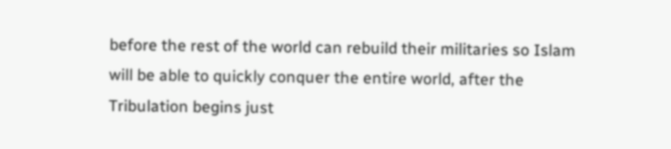before the rest of the world can rebuild their militaries so Islam will be able to quickly conquer the entire world, after the Tribulation begins just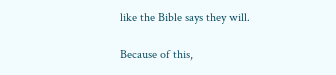like the Bible says they will.

Because of this,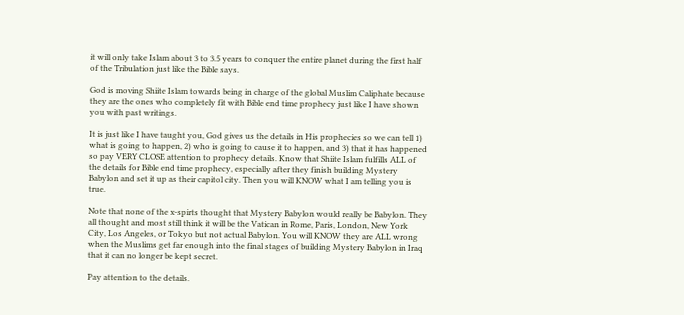it will only take Islam about 3 to 3.5 years to conquer the entire planet during the first half of the Tribulation just like the Bible says.

God is moving Shiite Islam towards being in charge of the global Muslim Caliphate because they are the ones who completely fit with Bible end time prophecy just like I have shown you with past writings.

It is just like I have taught you, God gives us the details in His prophecies so we can tell 1) what is going to happen, 2) who is going to cause it to happen, and 3) that it has happened so pay VERY CLOSE attention to prophecy details. Know that Shiite Islam fulfills ALL of the details for Bible end time prophecy, especially after they finish building Mystery Babylon and set it up as their capitol city. Then you will KNOW what I am telling you is true.

Note that none of the x-spirts thought that Mystery Babylon would really be Babylon. They all thought and most still think it will be the Vatican in Rome, Paris, London, New York City, Los Angeles, or Tokyo but not actual Babylon. You will KNOW they are ALL wrong when the Muslims get far enough into the final stages of building Mystery Babylon in Iraq that it can no longer be kept secret.

Pay attention to the details.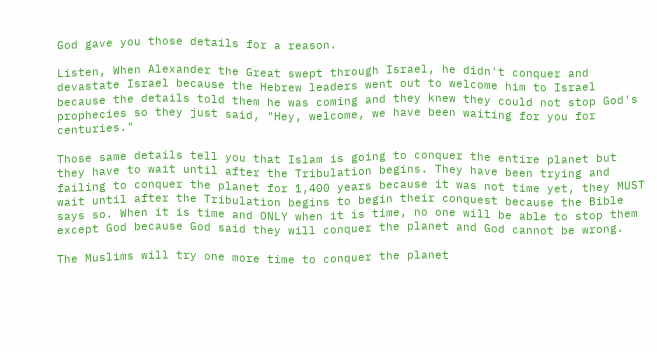God gave you those details for a reason.

Listen, When Alexander the Great swept through Israel, he didn't conquer and devastate Israel because the Hebrew leaders went out to welcome him to Israel because the details told them he was coming and they knew they could not stop God's prophecies so they just said, "Hey, welcome, we have been waiting for you for centuries."

Those same details tell you that Islam is going to conquer the entire planet but they have to wait until after the Tribulation begins. They have been trying and failing to conquer the planet for 1,400 years because it was not time yet, they MUST wait until after the Tribulation begins to begin their conquest because the Bible says so. When it is time and ONLY when it is time, no one will be able to stop them except God because God said they will conquer the planet and God cannot be wrong.

The Muslims will try one more time to conquer the planet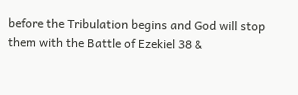before the Tribulation begins and God will stop them with the Battle of Ezekiel 38 &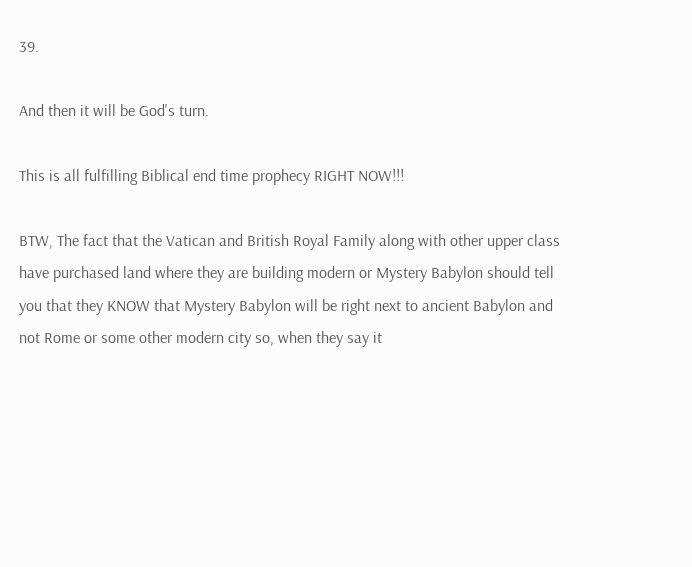39.

And then it will be God's turn.

This is all fulfilling Biblical end time prophecy RIGHT NOW!!!

BTW, The fact that the Vatican and British Royal Family along with other upper class have purchased land where they are building modern or Mystery Babylon should tell you that they KNOW that Mystery Babylon will be right next to ancient Babylon and not Rome or some other modern city so, when they say it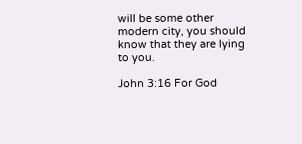will be some other modern city, you should know that they are lying to you.

John 3:16 For God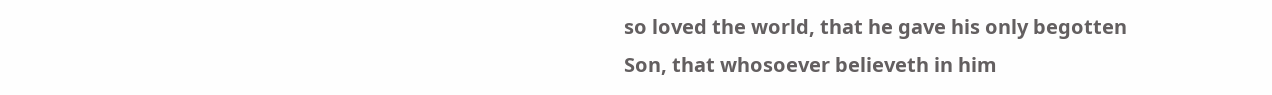so loved the world, that he gave his only begotten Son, that whosoever believeth in him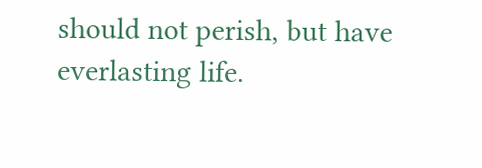should not perish, but have everlasting life.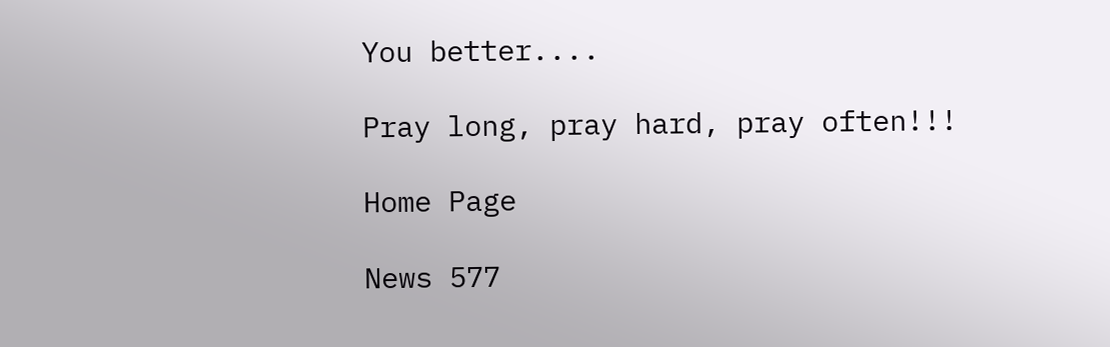You better....

Pray long, pray hard, pray often!!!

Home Page

News 577